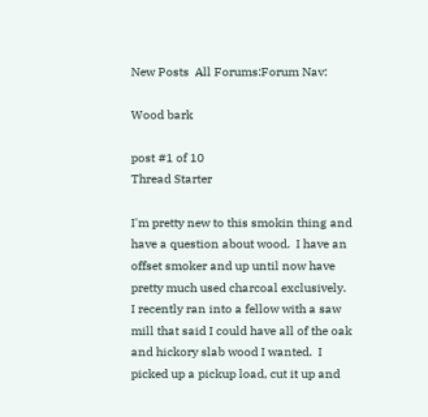New Posts  All Forums:Forum Nav:

Wood bark

post #1 of 10
Thread Starter

I'm pretty new to this smokin thing and have a question about wood.  I have an offset smoker and up until now have pretty much used charcoal exclusively.  I recently ran into a fellow with a saw mill that said I could have all of the oak and hickory slab wood I wanted.  I picked up a pickup load, cut it up and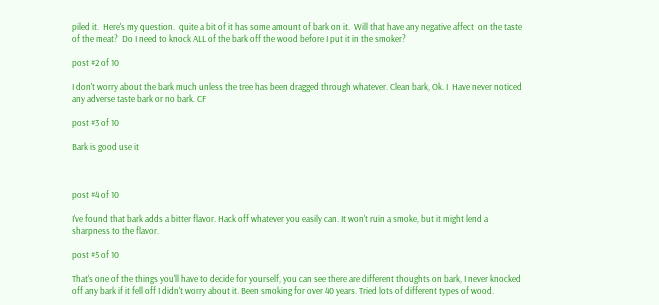piled it.  Here's my question.  quite a bit of it has some amount of bark on it.  Will that have any negative affect  on the taste of the meat?  Do I need to knock ALL of the bark off the wood before I put it in the smoker?

post #2 of 10

I don't worry about the bark much unless the tree has been dragged through whatever. Clean bark, Ok. I  Have never noticed any adverse taste bark or no bark. CF

post #3 of 10

Bark is good use it



post #4 of 10

I've found that bark adds a bitter flavor. Hack off whatever you easily can. It won't ruin a smoke, but it might lend a sharpness to the flavor.

post #5 of 10

That's one of the things you'll have to decide for yourself, you can see there are different thoughts on bark, I never knocked off any bark if it fell off I didn't worry about it. Been smoking for over 40 years. Tried lots of different types of wood.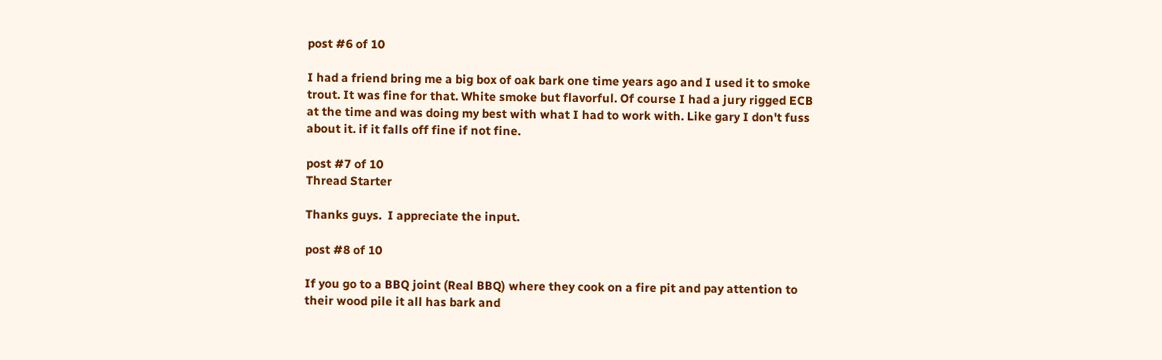post #6 of 10

I had a friend bring me a big box of oak bark one time years ago and I used it to smoke trout. It was fine for that. White smoke but flavorful. Of course I had a jury rigged ECB at the time and was doing my best with what I had to work with. Like gary I don't fuss about it. if it falls off fine if not fine.

post #7 of 10
Thread Starter

Thanks guys.  I appreciate the input.

post #8 of 10

If you go to a BBQ joint (Real BBQ) where they cook on a fire pit and pay attention to their wood pile it all has bark and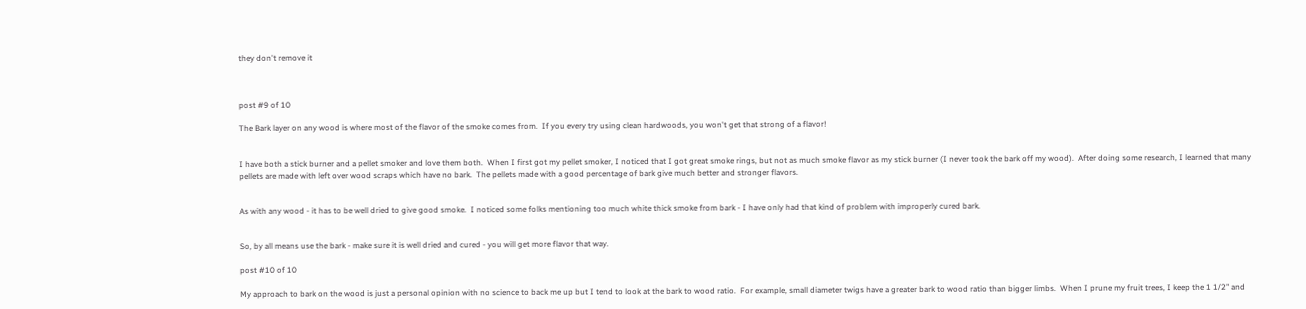they don't remove it



post #9 of 10

The Bark layer on any wood is where most of the flavor of the smoke comes from.  If you every try using clean hardwoods, you won't get that strong of a flavor!


I have both a stick burner and a pellet smoker and love them both.  When I first got my pellet smoker, I noticed that I got great smoke rings, but not as much smoke flavor as my stick burner (I never took the bark off my wood).  After doing some research, I learned that many pellets are made with left over wood scraps which have no bark.  The pellets made with a good percentage of bark give much better and stronger flavors.


As with any wood - it has to be well dried to give good smoke.  I noticed some folks mentioning too much white thick smoke from bark - I have only had that kind of problem with improperly cured bark.


So, by all means use the bark - make sure it is well dried and cured - you will get more flavor that way.

post #10 of 10

My approach to bark on the wood is just a personal opinion with no science to back me up but I tend to look at the bark to wood ratio.  For example, small diameter twigs have a greater bark to wood ratio than bigger limbs.  When I prune my fruit trees, I keep the 1 1/2" and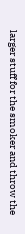larger stuff for the smoker and throw the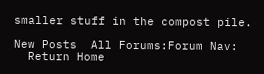smaller stuff in the compost pile.

New Posts  All Forums:Forum Nav:
  Return Home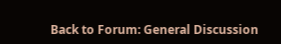Back to Forum: General Discussion